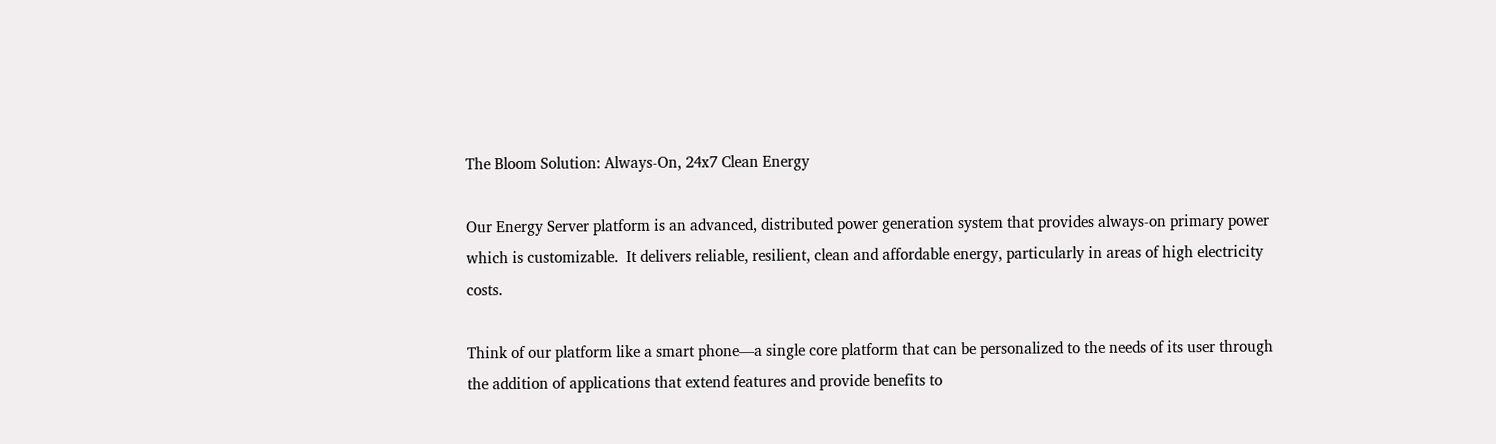The Bloom Solution: Always-On, 24x7 Clean Energy

Our Energy Server platform is an advanced, distributed power generation system that provides always-on primary power which is customizable.  It delivers reliable, resilient, clean and affordable energy, particularly in areas of high electricity costs.

Think of our platform like a smart phone—a single core platform that can be personalized to the needs of its user through the addition of applications that extend features and provide benefits to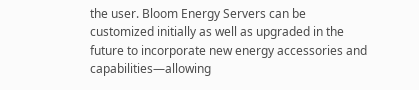the user. Bloom Energy Servers can be customized initially as well as upgraded in the future to incorporate new energy accessories and capabilities—allowing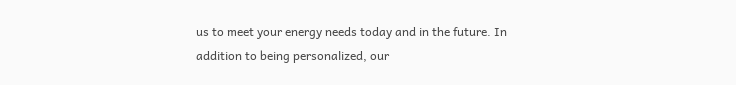us to meet your energy needs today and in the future. In addition to being personalized, our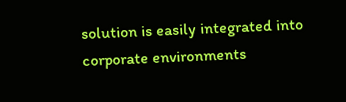solution is easily integrated into corporate environments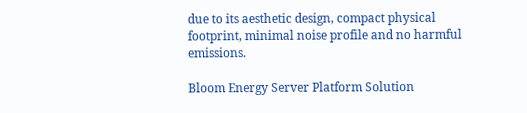due to its aesthetic design, compact physical footprint, minimal noise profile and no harmful emissions.

Bloom Energy Server Platform Solution